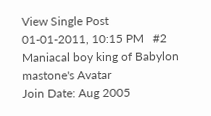View Single Post
01-01-2011, 10:15 PM   #2
Maniacal boy king of Babylon
mastone's Avatar
Join Date: Aug 2005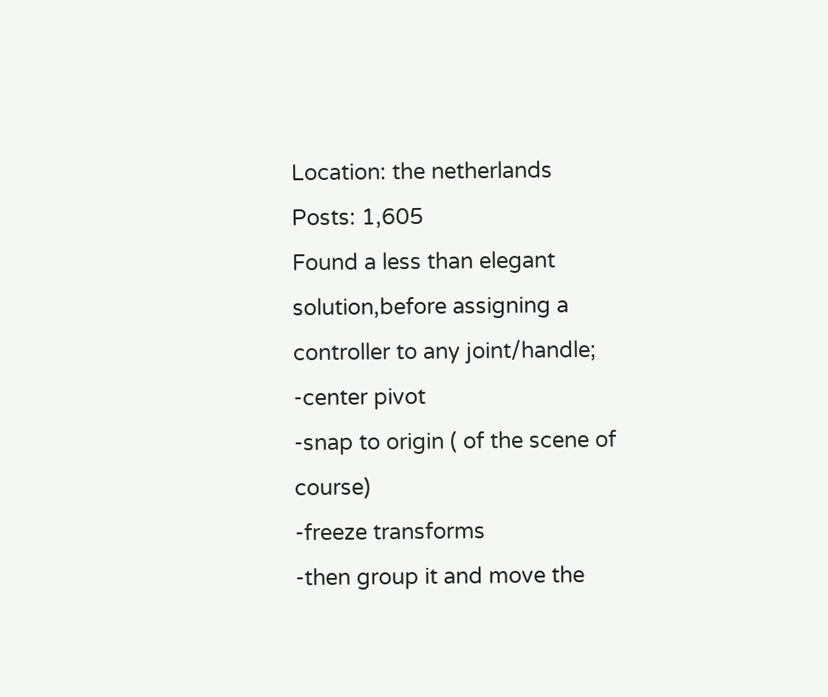Location: the netherlands
Posts: 1,605
Found a less than elegant solution,before assigning a controller to any joint/handle;
-center pivot
-snap to origin ( of the scene of course)
-freeze transforms
-then group it and move the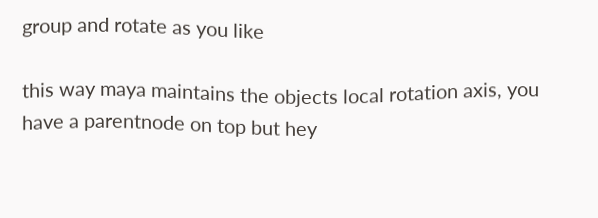group and rotate as you like

this way maya maintains the objects local rotation axis, you have a parentnode on top but hey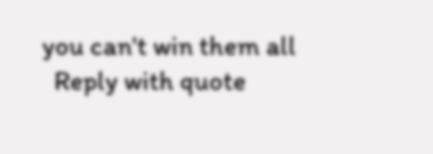you can't win them all
  Reply with quote